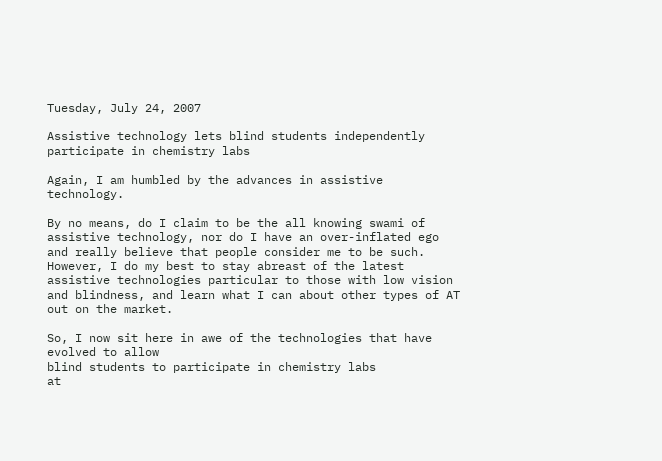Tuesday, July 24, 2007

Assistive technology lets blind students independently participate in chemistry labs

Again, I am humbled by the advances in assistive technology.

By no means, do I claim to be the all knowing swami of assistive technology, nor do I have an over-inflated ego and really believe that people consider me to be such. However, I do my best to stay abreast of the latest assistive technologies particular to those with low vision and blindness, and learn what I can about other types of AT out on the market.

So, I now sit here in awe of the technologies that have evolved to allow
blind students to participate in chemistry labs
at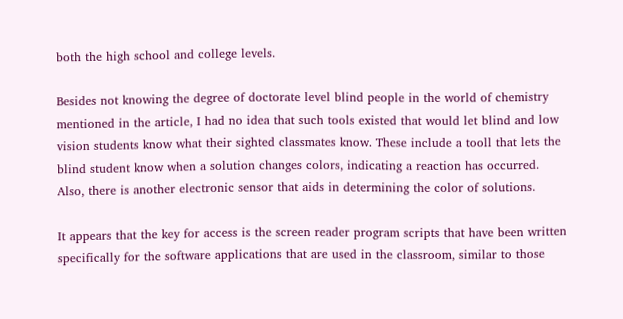both the high school and college levels.

Besides not knowing the degree of doctorate level blind people in the world of chemistry mentioned in the article, I had no idea that such tools existed that would let blind and low vision students know what their sighted classmates know. These include a tooll that lets the blind student know when a solution changes colors, indicating a reaction has occurred. Also, there is another electronic sensor that aids in determining the color of solutions.

It appears that the key for access is the screen reader program scripts that have been written specifically for the software applications that are used in the classroom, similar to those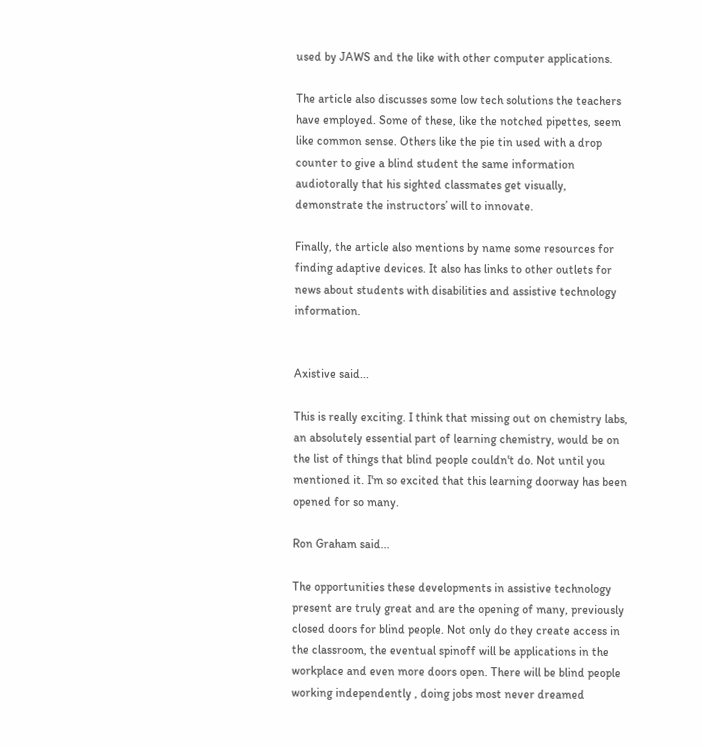used by JAWS and the like with other computer applications.

The article also discusses some low tech solutions the teachers have employed. Some of these, like the notched pipettes, seem like common sense. Others like the pie tin used with a drop counter to give a blind student the same information audiotorally that his sighted classmates get visually, demonstrate the instructors’ will to innovate.

Finally, the article also mentions by name some resources for finding adaptive devices. It also has links to other outlets for news about students with disabilities and assistive technology information.


Axistive said...

This is really exciting. I think that missing out on chemistry labs, an absolutely essential part of learning chemistry, would be on the list of things that blind people couldn't do. Not until you mentioned it. I'm so excited that this learning doorway has been opened for so many.

Ron Graham said...

The opportunities these developments in assistive technology present are truly great and are the opening of many, previously closed doors for blind people. Not only do they create access in the classroom, the eventual spinoff will be applications in the workplace and even more doors open. There will be blind people working independently , doing jobs most never dreamed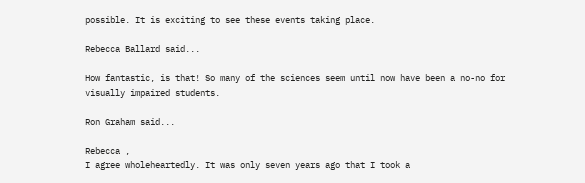possible. It is exciting to see these events taking place.

Rebecca Ballard said...

How fantastic, is that! So many of the sciences seem until now have been a no-no for visually impaired students.

Ron Graham said...

Rebecca ,
I agree wholeheartedly. It was only seven years ago that I took a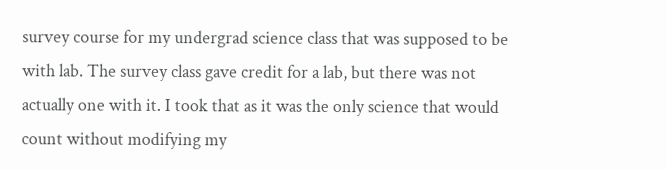survey course for my undergrad science class that was supposed to be with lab. The survey class gave credit for a lab, but there was not actually one with it. I took that as it was the only science that would count without modifying my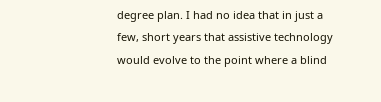degree plan. I had no idea that in just a few, short years that assistive technology would evolve to the point where a blind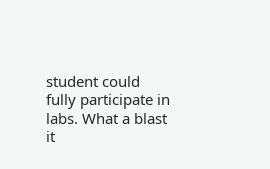student could fully participate in labs. What a blast it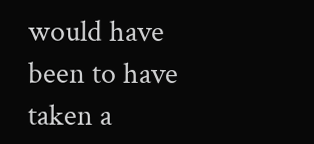would have been to have taken a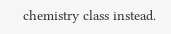chemistry class instead.